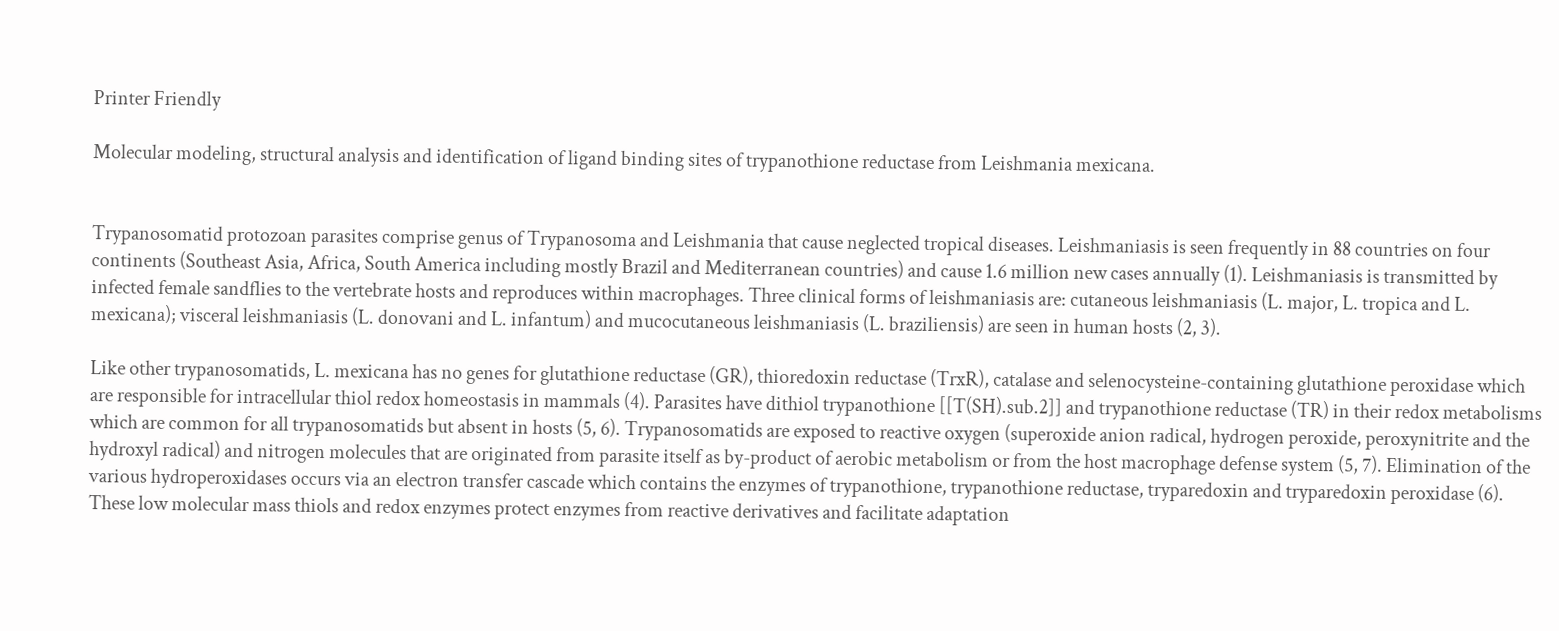Printer Friendly

Molecular modeling, structural analysis and identification of ligand binding sites of trypanothione reductase from Leishmania mexicana.


Trypanosomatid protozoan parasites comprise genus of Trypanosoma and Leishmania that cause neglected tropical diseases. Leishmaniasis is seen frequently in 88 countries on four continents (Southeast Asia, Africa, South America including mostly Brazil and Mediterranean countries) and cause 1.6 million new cases annually (1). Leishmaniasis is transmitted by infected female sandflies to the vertebrate hosts and reproduces within macrophages. Three clinical forms of leishmaniasis are: cutaneous leishmaniasis (L. major, L. tropica and L. mexicana); visceral leishmaniasis (L. donovani and L. infantum) and mucocutaneous leishmaniasis (L. braziliensis) are seen in human hosts (2, 3).

Like other trypanosomatids, L. mexicana has no genes for glutathione reductase (GR), thioredoxin reductase (TrxR), catalase and selenocysteine-containing glutathione peroxidase which are responsible for intracellular thiol redox homeostasis in mammals (4). Parasites have dithiol trypanothione [[T(SH).sub.2]] and trypanothione reductase (TR) in their redox metabolisms which are common for all trypanosomatids but absent in hosts (5, 6). Trypanosomatids are exposed to reactive oxygen (superoxide anion radical, hydrogen peroxide, peroxynitrite and the hydroxyl radical) and nitrogen molecules that are originated from parasite itself as by-product of aerobic metabolism or from the host macrophage defense system (5, 7). Elimination of the various hydroperoxidases occurs via an electron transfer cascade which contains the enzymes of trypanothione, trypanothione reductase, tryparedoxin and tryparedoxin peroxidase (6). These low molecular mass thiols and redox enzymes protect enzymes from reactive derivatives and facilitate adaptation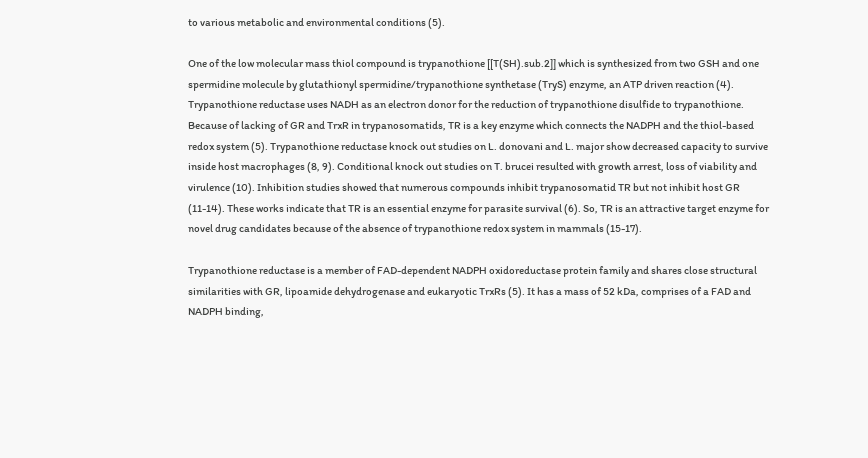to various metabolic and environmental conditions (5).

One of the low molecular mass thiol compound is trypanothione [[T(SH).sub.2]] which is synthesized from two GSH and one spermidine molecule by glutathionyl spermidine/trypanothione synthetase (TryS) enzyme, an ATP driven reaction (4). Trypanothione reductase uses NADH as an electron donor for the reduction of trypanothione disulfide to trypanothione. Because of lacking of GR and TrxR in trypanosomatids, TR is a key enzyme which connects the NADPH and the thiol-based redox system (5). Trypanothione reductase knock out studies on L. donovani and L. major show decreased capacity to survive inside host macrophages (8, 9). Conditional knock out studies on T. brucei resulted with growth arrest, loss of viability and virulence (10). Inhibition studies showed that numerous compounds inhibit trypanosomatid TR but not inhibit host GR (11-14). These works indicate that TR is an essential enzyme for parasite survival (6). So, TR is an attractive target enzyme for novel drug candidates because of the absence of trypanothione redox system in mammals (15-17).

Trypanothione reductase is a member of FAD-dependent NADPH oxidoreductase protein family and shares close structural similarities with GR, lipoamide dehydrogenase and eukaryotic TrxRs (5). It has a mass of 52 kDa, comprises of a FAD and NADPH binding,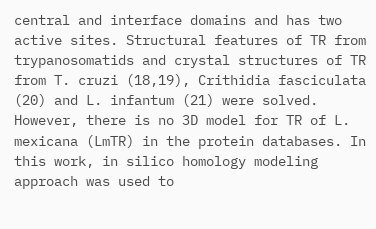central and interface domains and has two active sites. Structural features of TR from trypanosomatids and crystal structures of TR from T. cruzi (18,19), Crithidia fasciculata (20) and L. infantum (21) were solved. However, there is no 3D model for TR of L. mexicana (LmTR) in the protein databases. In this work, in silico homology modeling approach was used to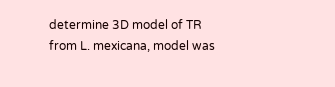determine 3D model of TR from L. mexicana, model was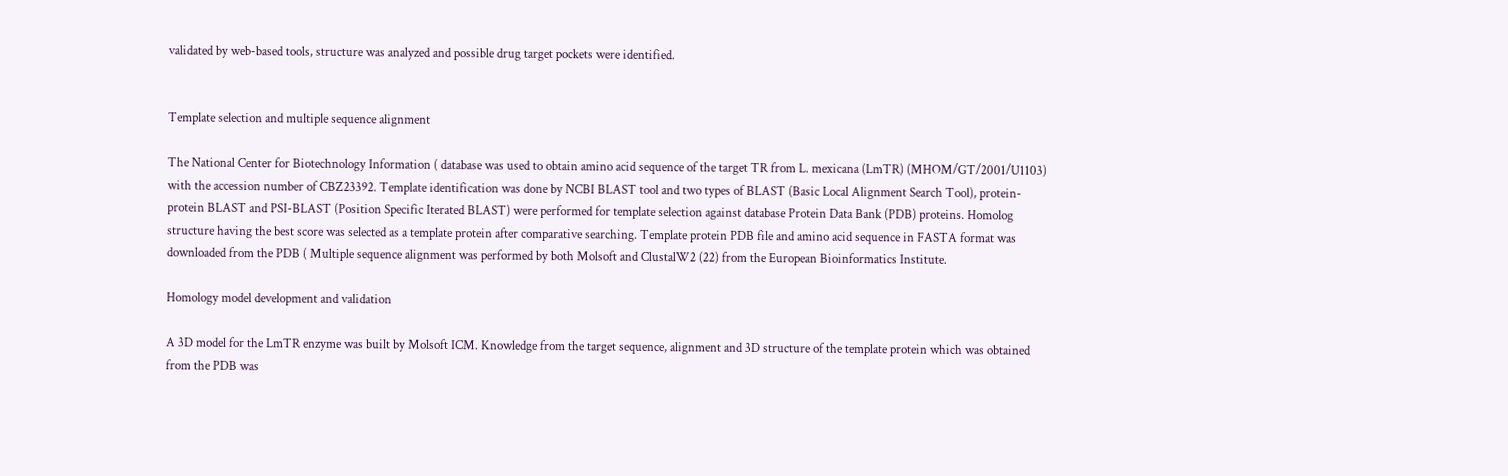validated by web-based tools, structure was analyzed and possible drug target pockets were identified.


Template selection and multiple sequence alignment

The National Center for Biotechnology Information ( database was used to obtain amino acid sequence of the target TR from L. mexicana (LmTR) (MHOM/GT/2001/U1103) with the accession number of CBZ23392. Template identification was done by NCBI BLAST tool and two types of BLAST (Basic Local Alignment Search Tool), protein-protein BLAST and PSI-BLAST (Position Specific Iterated BLAST) were performed for template selection against database Protein Data Bank (PDB) proteins. Homolog structure having the best score was selected as a template protein after comparative searching. Template protein PDB file and amino acid sequence in FASTA format was downloaded from the PDB ( Multiple sequence alignment was performed by both Molsoft and ClustalW2 (22) from the European Bioinformatics Institute.

Homology model development and validation

A 3D model for the LmTR enzyme was built by Molsoft ICM. Knowledge from the target sequence, alignment and 3D structure of the template protein which was obtained from the PDB was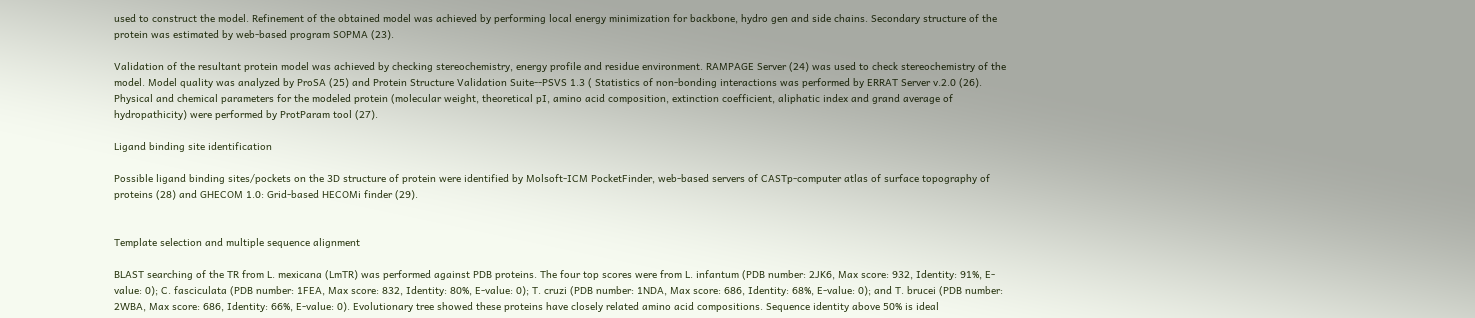used to construct the model. Refinement of the obtained model was achieved by performing local energy minimization for backbone, hydro gen and side chains. Secondary structure of the protein was estimated by web-based program SOPMA (23).

Validation of the resultant protein model was achieved by checking stereochemistry, energy profile and residue environment. RAMPAGE Server (24) was used to check stereochemistry of the model. Model quality was analyzed by ProSA (25) and Protein Structure Validation Suite--PSVS 1.3 ( Statistics of non-bonding interactions was performed by ERRAT Server v.2.0 (26). Physical and chemical parameters for the modeled protein (molecular weight, theoretical pI, amino acid composition, extinction coefficient, aliphatic index and grand average of hydropathicity) were performed by ProtParam tool (27).

Ligand binding site identification

Possible ligand binding sites/pockets on the 3D structure of protein were identified by Molsoft-ICM PocketFinder, web-based servers of CASTp-computer atlas of surface topography of proteins (28) and GHECOM 1.0: Grid-based HECOMi finder (29).


Template selection and multiple sequence alignment

BLAST searching of the TR from L. mexicana (LmTR) was performed against PDB proteins. The four top scores were from L. infantum (PDB number: 2JK6, Max score: 932, Identity: 91%, E-value: 0); C. fasciculata (PDB number: 1FEA, Max score: 832, Identity: 80%, E-value: 0); T. cruzi (PDB number: 1NDA, Max score: 686, Identity: 68%, E-value: 0); and T. brucei (PDB number: 2WBA, Max score: 686, Identity: 66%, E-value: 0). Evolutionary tree showed these proteins have closely related amino acid compositions. Sequence identity above 50% is ideal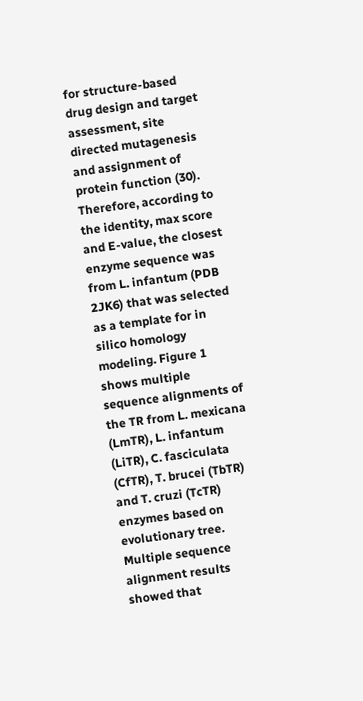for structure-based drug design and target assessment, site directed mutagenesis and assignment of protein function (30). Therefore, according to the identity, max score and E-value, the closest enzyme sequence was from L. infantum (PDB 2JK6) that was selected as a template for in silico homology modeling. Figure 1 shows multiple sequence alignments of the TR from L. mexicana (LmTR), L. infantum (LiTR), C. fasciculata (CfTR), T. brucei (TbTR) and T. cruzi (TcTR) enzymes based on evolutionary tree. Multiple sequence alignment results showed that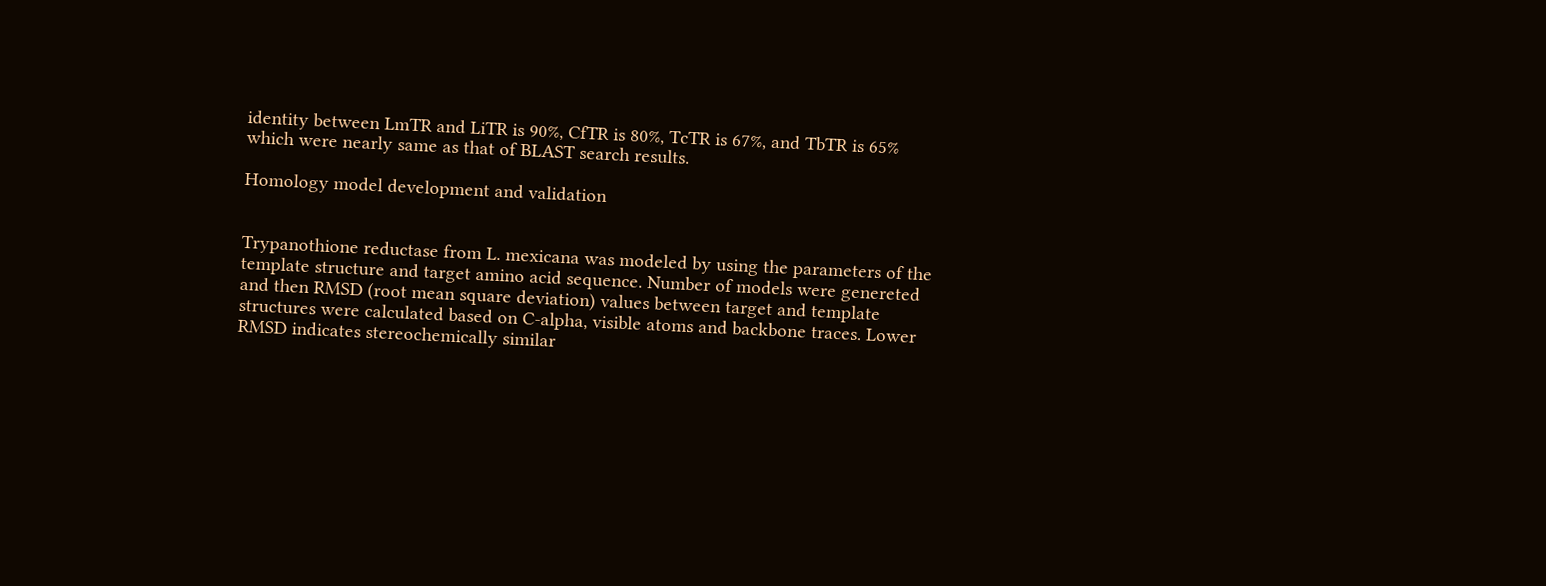identity between LmTR and LiTR is 90%, CfTR is 80%, TcTR is 67%, and TbTR is 65% which were nearly same as that of BLAST search results.

Homology model development and validation


Trypanothione reductase from L. mexicana was modeled by using the parameters of the template structure and target amino acid sequence. Number of models were genereted and then RMSD (root mean square deviation) values between target and template structures were calculated based on C-alpha, visible atoms and backbone traces. Lower RMSD indicates stereochemically similar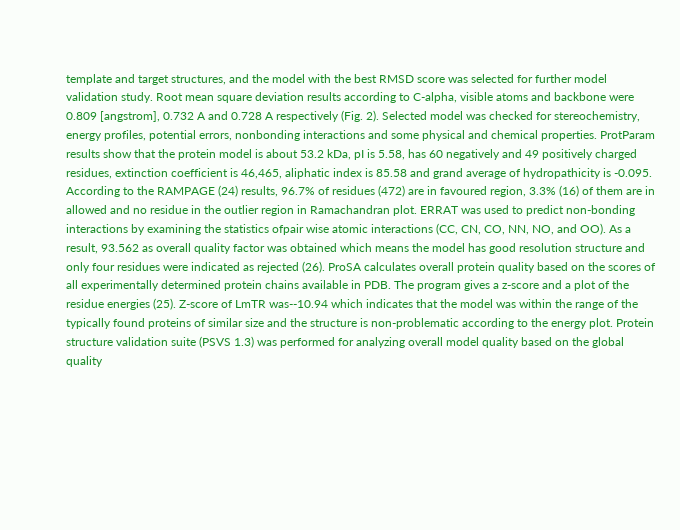template and target structures, and the model with the best RMSD score was selected for further model validation study. Root mean square deviation results according to C-alpha, visible atoms and backbone were 0.809 [angstrom], 0.732 A and 0.728 A respectively (Fig. 2). Selected model was checked for stereochemistry, energy profiles, potential errors, nonbonding interactions and some physical and chemical properties. ProtParam results show that the protein model is about 53.2 kDa, pI is 5.58, has 60 negatively and 49 positively charged residues, extinction coefficient is 46,465, aliphatic index is 85.58 and grand average of hydropathicity is -0.095. According to the RAMPAGE (24) results, 96.7% of residues (472) are in favoured region, 3.3% (16) of them are in allowed and no residue in the outlier region in Ramachandran plot. ERRAT was used to predict non-bonding interactions by examining the statistics ofpair wise atomic interactions (CC, CN, CO, NN, NO, and OO). As a result, 93.562 as overall quality factor was obtained which means the model has good resolution structure and only four residues were indicated as rejected (26). ProSA calculates overall protein quality based on the scores of all experimentally determined protein chains available in PDB. The program gives a z-score and a plot of the residue energies (25). Z-score of LmTR was--10.94 which indicates that the model was within the range of the typically found proteins of similar size and the structure is non-problematic according to the energy plot. Protein structure validation suite (PSVS 1.3) was performed for analyzing overall model quality based on the global quality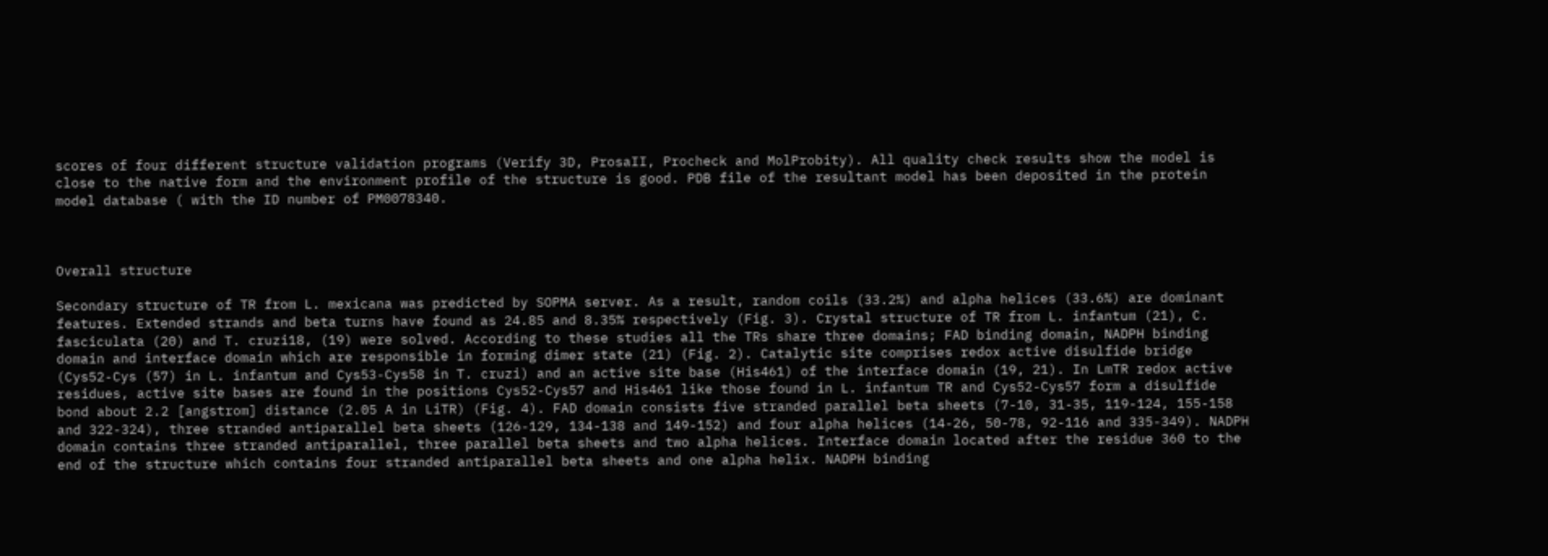scores of four different structure validation programs (Verify 3D, ProsaII, Procheck and MolProbity). All quality check results show the model is close to the native form and the environment profile of the structure is good. PDB file of the resultant model has been deposited in the protein model database ( with the ID number of PM0078340.



Overall structure

Secondary structure of TR from L. mexicana was predicted by SOPMA server. As a result, random coils (33.2%) and alpha helices (33.6%) are dominant features. Extended strands and beta turns have found as 24.85 and 8.35% respectively (Fig. 3). Crystal structure of TR from L. infantum (21), C. fasciculata (20) and T. cruzi18, (19) were solved. According to these studies all the TRs share three domains; FAD binding domain, NADPH binding domain and interface domain which are responsible in forming dimer state (21) (Fig. 2). Catalytic site comprises redox active disulfide bridge (Cys52-Cys (57) in L. infantum and Cys53-Cys58 in T. cruzi) and an active site base (His461) of the interface domain (19, 21). In LmTR redox active residues, active site bases are found in the positions Cys52-Cys57 and His461 like those found in L. infantum TR and Cys52-Cys57 form a disulfide bond about 2.2 [angstrom] distance (2.05 A in LiTR) (Fig. 4). FAD domain consists five stranded parallel beta sheets (7-10, 31-35, 119-124, 155-158 and 322-324), three stranded antiparallel beta sheets (126-129, 134-138 and 149-152) and four alpha helices (14-26, 50-78, 92-116 and 335-349). NADPH domain contains three stranded antiparallel, three parallel beta sheets and two alpha helices. Interface domain located after the residue 360 to the end of the structure which contains four stranded antiparallel beta sheets and one alpha helix. NADPH binding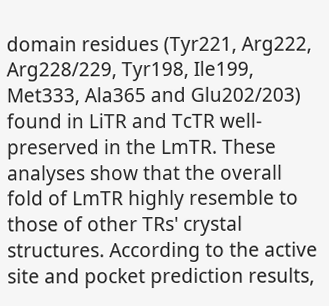domain residues (Tyr221, Arg222, Arg228/229, Tyr198, Ile199, Met333, Ala365 and Glu202/203) found in LiTR and TcTR well-preserved in the LmTR. These analyses show that the overall fold of LmTR highly resemble to those of other TRs' crystal structures. According to the active site and pocket prediction results,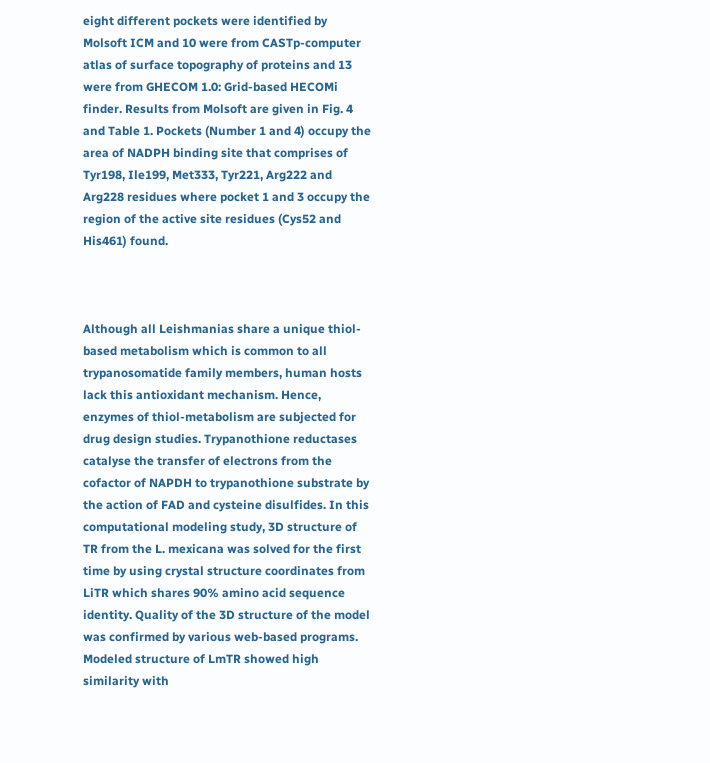eight different pockets were identified by Molsoft ICM and 10 were from CASTp-computer atlas of surface topography of proteins and 13 were from GHECOM 1.0: Grid-based HECOMi finder. Results from Molsoft are given in Fig. 4 and Table 1. Pockets (Number 1 and 4) occupy the area of NADPH binding site that comprises of Tyr198, Ile199, Met333, Tyr221, Arg222 and Arg228 residues where pocket 1 and 3 occupy the region of the active site residues (Cys52 and His461) found.



Although all Leishmanias share a unique thiol-based metabolism which is common to all trypanosomatide family members, human hosts lack this antioxidant mechanism. Hence, enzymes of thiol-metabolism are subjected for drug design studies. Trypanothione reductases catalyse the transfer of electrons from the cofactor of NAPDH to trypanothione substrate by the action of FAD and cysteine disulfides. In this computational modeling study, 3D structure of TR from the L. mexicana was solved for the first time by using crystal structure coordinates from LiTR which shares 90% amino acid sequence identity. Quality of the 3D structure of the model was confirmed by various web-based programs. Modeled structure of LmTR showed high similarity with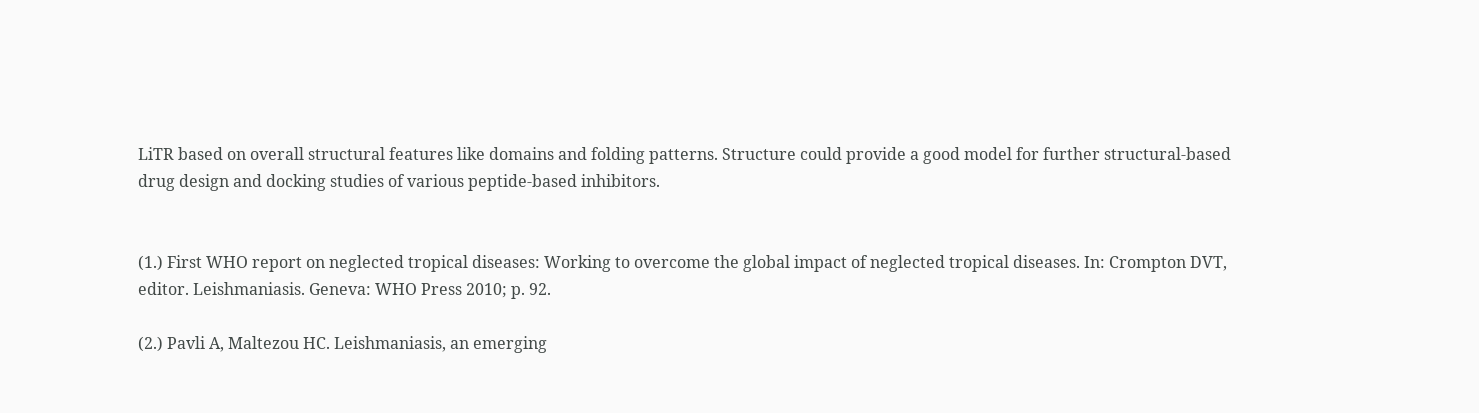LiTR based on overall structural features like domains and folding patterns. Structure could provide a good model for further structural-based drug design and docking studies of various peptide-based inhibitors.


(1.) First WHO report on neglected tropical diseases: Working to overcome the global impact of neglected tropical diseases. In: Crompton DVT, editor. Leishmaniasis. Geneva: WHO Press 2010; p. 92.

(2.) Pavli A, Maltezou HC. Leishmaniasis, an emerging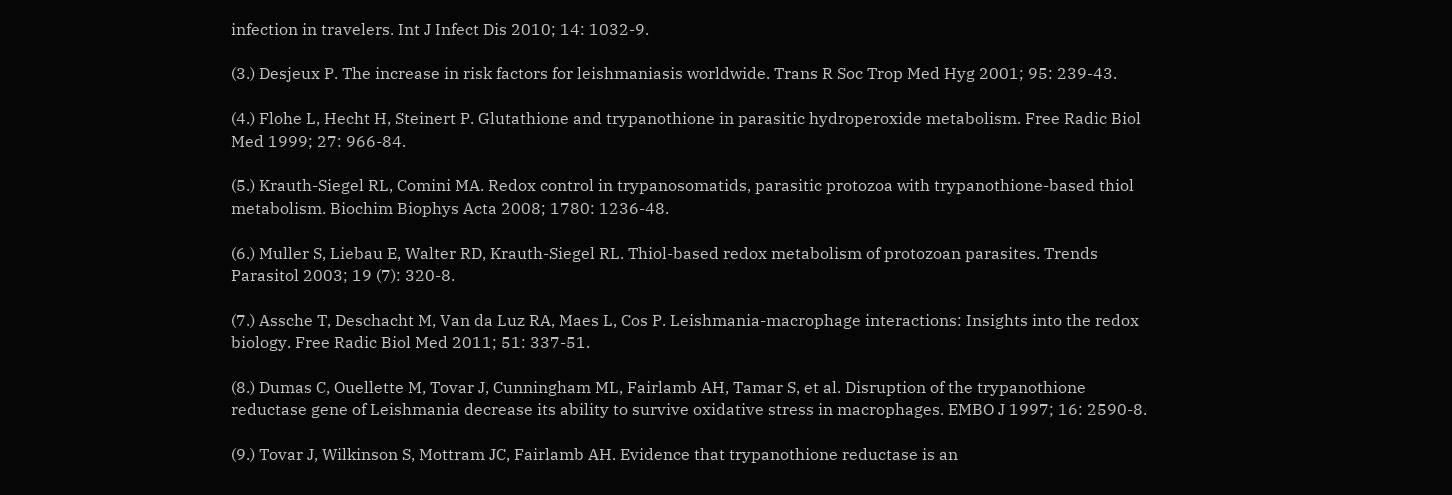infection in travelers. Int J Infect Dis 2010; 14: 1032-9.

(3.) Desjeux P. The increase in risk factors for leishmaniasis worldwide. Trans R Soc Trop Med Hyg 2001; 95: 239-43.

(4.) Flohe L, Hecht H, Steinert P. Glutathione and trypanothione in parasitic hydroperoxide metabolism. Free Radic Biol Med 1999; 27: 966-84.

(5.) Krauth-Siegel RL, Comini MA. Redox control in trypanosomatids, parasitic protozoa with trypanothione-based thiol metabolism. Biochim Biophys Acta 2008; 1780: 1236-48.

(6.) Muller S, Liebau E, Walter RD, Krauth-Siegel RL. Thiol-based redox metabolism of protozoan parasites. Trends Parasitol 2003; 19 (7): 320-8.

(7.) Assche T, Deschacht M, Van da Luz RA, Maes L, Cos P. Leishmania-macrophage interactions: Insights into the redox biology. Free Radic Biol Med 2011; 51: 337-51.

(8.) Dumas C, Ouellette M, Tovar J, Cunningham ML, Fairlamb AH, Tamar S, et al. Disruption of the trypanothione reductase gene of Leishmania decrease its ability to survive oxidative stress in macrophages. EMBO J 1997; 16: 2590-8.

(9.) Tovar J, Wilkinson S, Mottram JC, Fairlamb AH. Evidence that trypanothione reductase is an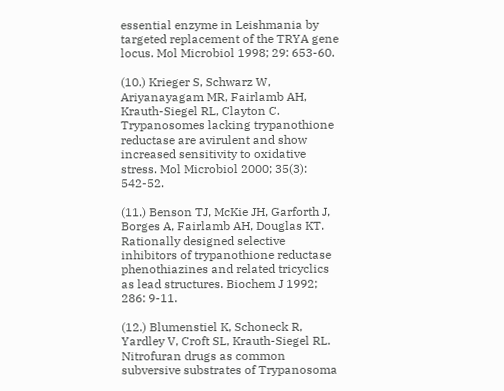essential enzyme in Leishmania by targeted replacement of the TRYA gene locus. Mol Microbiol 1998; 29: 653-60.

(10.) Krieger S, Schwarz W, Ariyanayagam MR, Fairlamb AH, Krauth-Siegel RL, Clayton C. Trypanosomes lacking trypanothione reductase are avirulent and show increased sensitivity to oxidative stress. Mol Microbiol 2000; 35(3): 542-52.

(11.) Benson TJ, McKie JH, Garforth J, Borges A, Fairlamb AH, Douglas KT. Rationally designed selective inhibitors of trypanothione reductase phenothiazines and related tricyclics as lead structures. Biochem J 1992; 286: 9-11.

(12.) Blumenstiel K, Schoneck R, Yardley V, Croft SL, Krauth-Siegel RL. Nitrofuran drugs as common subversive substrates of Trypanosoma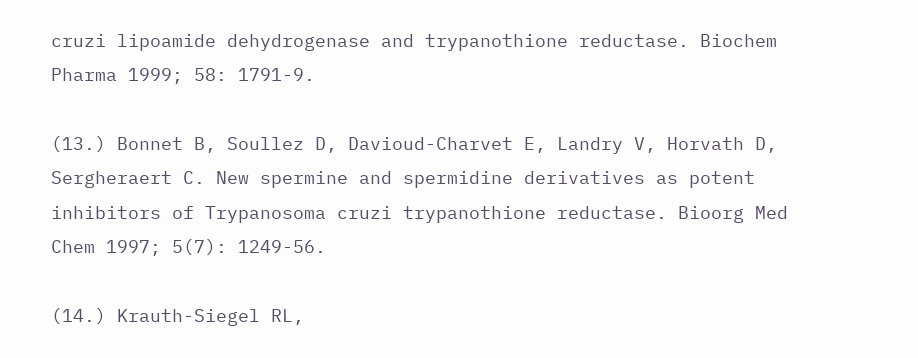cruzi lipoamide dehydrogenase and trypanothione reductase. Biochem Pharma 1999; 58: 1791-9.

(13.) Bonnet B, Soullez D, Davioud-Charvet E, Landry V, Horvath D, Sergheraert C. New spermine and spermidine derivatives as potent inhibitors of Trypanosoma cruzi trypanothione reductase. Bioorg Med Chem 1997; 5(7): 1249-56.

(14.) Krauth-Siegel RL,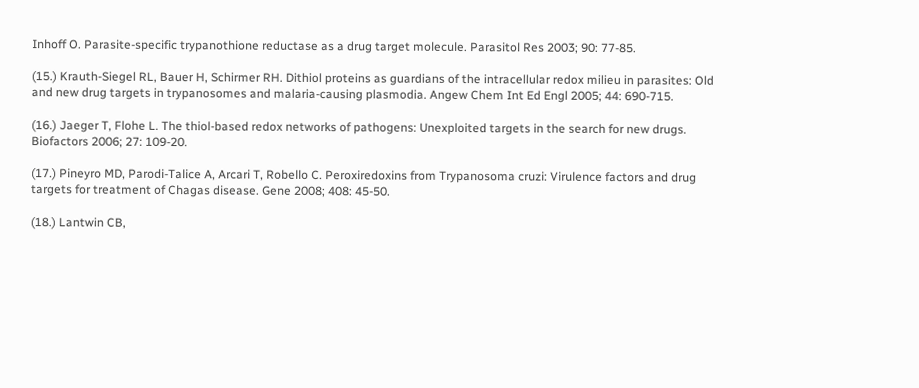Inhoff O. Parasite-specific trypanothione reductase as a drug target molecule. Parasitol Res 2003; 90: 77-85.

(15.) Krauth-Siegel RL, Bauer H, Schirmer RH. Dithiol proteins as guardians of the intracellular redox milieu in parasites: Old and new drug targets in trypanosomes and malaria-causing plasmodia. Angew Chem Int Ed Engl 2005; 44: 690-715.

(16.) Jaeger T, Flohe L. The thiol-based redox networks of pathogens: Unexploited targets in the search for new drugs. Biofactors 2006; 27: 109-20.

(17.) Pineyro MD, Parodi-Talice A, Arcari T, Robello C. Peroxiredoxins from Trypanosoma cruzi: Virulence factors and drug targets for treatment of Chagas disease. Gene 2008; 408: 45-50.

(18.) Lantwin CB,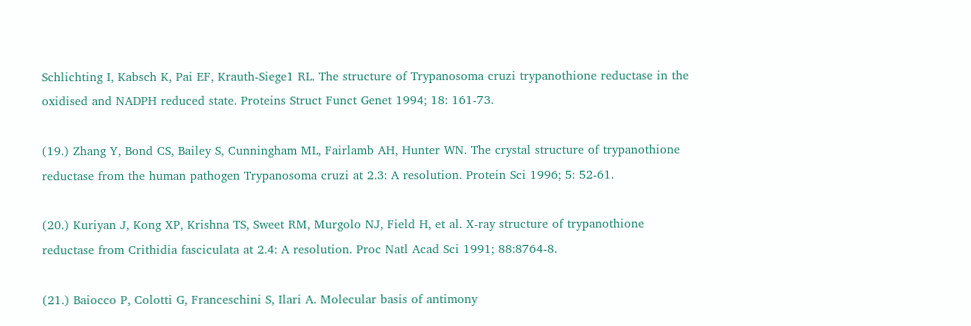Schlichting I, Kabsch K, Pai EF, Krauth-Siege1 RL. The structure of Trypanosoma cruzi trypanothione reductase in the oxidised and NADPH reduced state. Proteins Struct Funct Genet 1994; 18: 161-73.

(19.) Zhang Y, Bond CS, Bailey S, Cunningham ML, Fairlamb AH, Hunter WN. The crystal structure of trypanothione reductase from the human pathogen Trypanosoma cruzi at 2.3: A resolution. Protein Sci 1996; 5: 52-61.

(20.) Kuriyan J, Kong XP, Krishna TS, Sweet RM, Murgolo NJ, Field H, et al. X-ray structure of trypanothione reductase from Crithidia fasciculata at 2.4: A resolution. Proc Natl Acad Sci 1991; 88:8764-8.

(21.) Baiocco P, Colotti G, Franceschini S, Ilari A. Molecular basis of antimony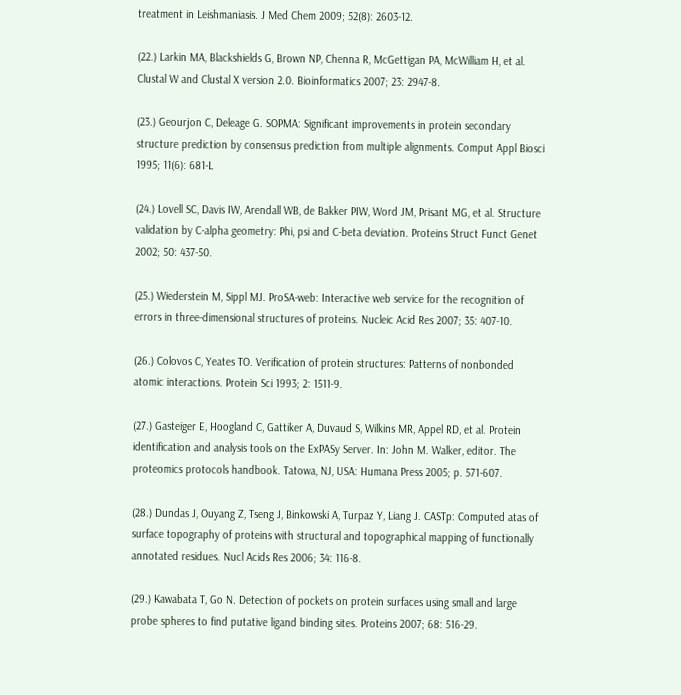treatment in Leishmaniasis. J Med Chem 2009; 52(8): 2603-12.

(22.) Larkin MA, Blackshields G, Brown NP, Chenna R, McGettigan PA, McWilliam H, et al. Clustal W and Clustal X version 2.0. Bioinformatics 2007; 23: 2947-8.

(23.) Geourjon C, Deleage G. SOPMA: Significant improvements in protein secondary structure prediction by consensus prediction from multiple alignments. Comput Appl Biosci 1995; 11(6): 681-L

(24.) Lovell SC, Davis IW, Arendall WB, de Bakker PIW, Word JM, Prisant MG, et al. Structure validation by C-alpha geometry: Phi, psi and C-beta deviation. Proteins Struct Funct Genet 2002; 50: 437-50.

(25.) Wiederstein M, Sippl MJ. ProSA-web: Interactive web service for the recognition of errors in three-dimensional structures of proteins. Nucleic Acid Res 2007; 35: 407-10.

(26.) Colovos C, Yeates TO. Verification of protein structures: Patterns of nonbonded atomic interactions. Protein Sci 1993; 2: 1511-9.

(27.) Gasteiger E, Hoogland C, Gattiker A, Duvaud S, Wilkins MR, Appel RD, et al. Protein identification and analysis tools on the ExPASy Server. In: John M. Walker, editor. The proteomics protocols handbook. Tatowa, NJ, USA: Humana Press 2005; p. 571-607.

(28.) Dundas J, Ouyang Z, Tseng J, Binkowski A, Turpaz Y, Liang J. CASTp: Computed atas of surface topography of proteins with structural and topographical mapping of functionally annotated residues. Nucl Acids Res 2006; 34: 116-8.

(29.) Kawabata T, Go N. Detection of pockets on protein surfaces using small and large probe spheres to find putative ligand binding sites. Proteins 2007; 68: 516-29.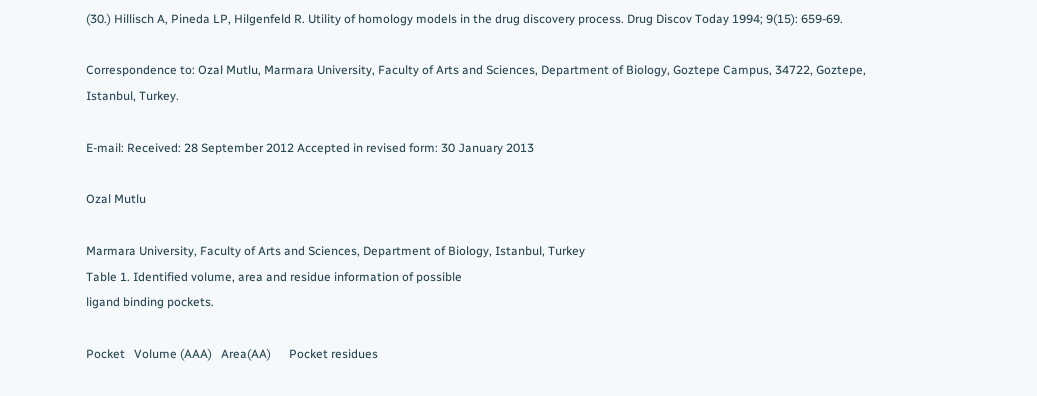(30.) Hillisch A, Pineda LP, Hilgenfeld R. Utility of homology models in the drug discovery process. Drug Discov Today 1994; 9(15): 659-69.

Correspondence to: Ozal Mutlu, Marmara University, Faculty of Arts and Sciences, Department of Biology, Goztepe Campus, 34722, Goztepe, Istanbul, Turkey.

E-mail: Received: 28 September 2012 Accepted in revised form: 30 January 2013

Ozal Mutlu

Marmara University, Faculty of Arts and Sciences, Department of Biology, Istanbul, Turkey
Table 1. Identified volume, area and residue information of possible
ligand binding pockets.

Pocket   Volume (AAA)   Area(AA)      Pocket residues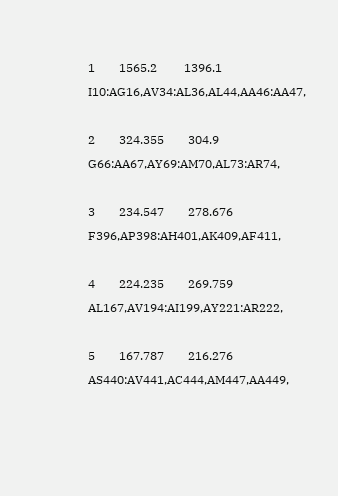1        1565.2         1396.1     I10:AG16,AV34:AL36,AL44,AA46:AA47,

2        324.355        304.9      G66:AA67,AY69:AM70,AL73:AR74,

3        234.547        278.676    F396,AP398:AH401,AK409,AF411,

4        224.235        269.759    AL167,AV194:AI199,AY221:AR222,

5        167.787        216.276    AS440:AV441,AC444,AM447,AA449,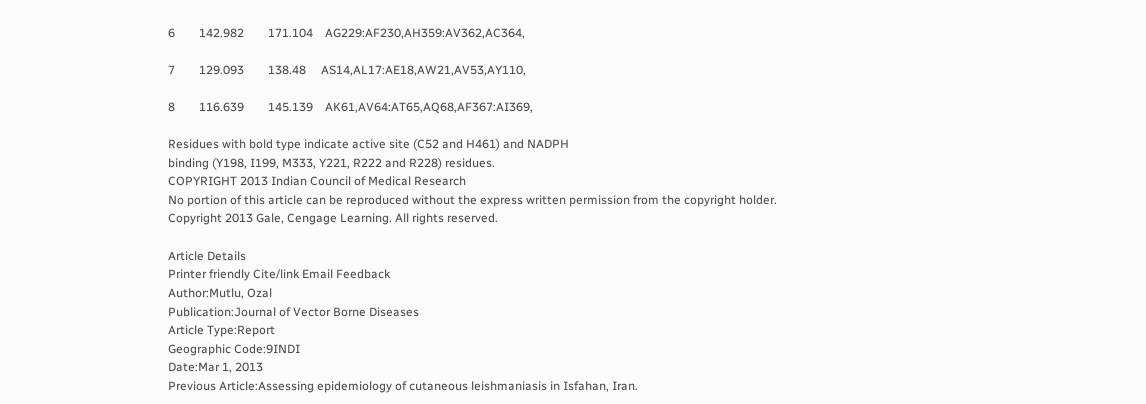6        142.982        171.104    AG229:AF230,AH359:AV362,AC364,

7        129.093        138.48     AS14,AL17:AE18,AW21,AV53,AY110,

8        116.639        145.139    AK61,AV64:AT65,AQ68,AF367:AI369,

Residues with bold type indicate active site (C52 and H461) and NADPH
binding (Y198, I199, M333, Y221, R222 and R228) residues.
COPYRIGHT 2013 Indian Council of Medical Research
No portion of this article can be reproduced without the express written permission from the copyright holder.
Copyright 2013 Gale, Cengage Learning. All rights reserved.

Article Details
Printer friendly Cite/link Email Feedback
Author:Mutlu, Ozal
Publication:Journal of Vector Borne Diseases
Article Type:Report
Geographic Code:9INDI
Date:Mar 1, 2013
Previous Article:Assessing epidemiology of cutaneous leishmaniasis in Isfahan, Iran.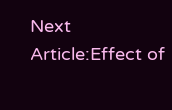Next Article:Effect of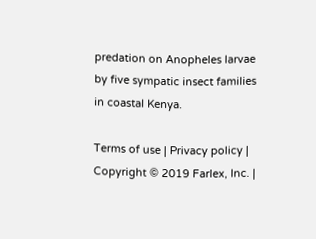predation on Anopheles larvae by five sympatic insect families in coastal Kenya.

Terms of use | Privacy policy | Copyright © 2019 Farlex, Inc. |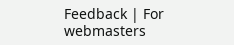Feedback | For webmasters